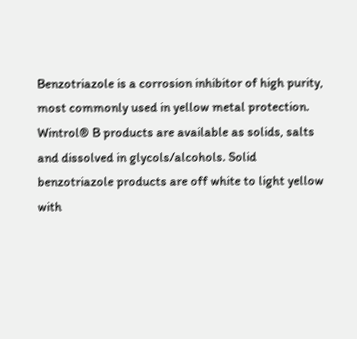Benzotriazole is a corrosion inhibitor of high purity, most commonly used in yellow metal protection. Wintrol® B products are available as solids, salts and dissolved in glycols/alcohols. Solid benzotriazole products are off white to light yellow with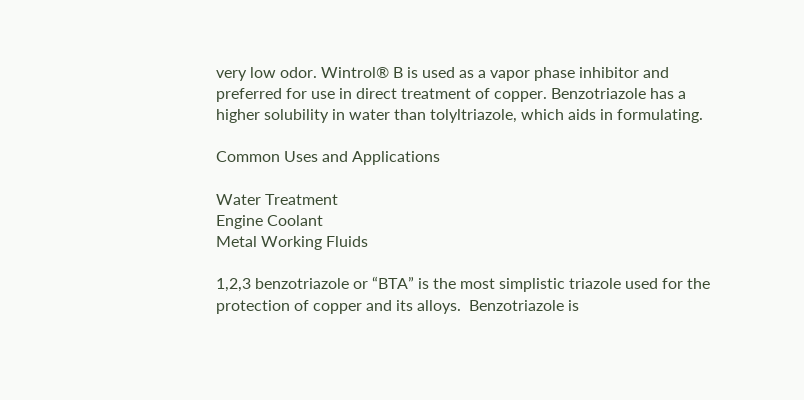very low odor. Wintrol® B is used as a vapor phase inhibitor and preferred for use in direct treatment of copper. Benzotriazole has a higher solubility in water than tolyltriazole, which aids in formulating.

Common Uses and Applications

Water Treatment
Engine Coolant
Metal Working Fluids

1,2,3 benzotriazole or “BTA” is the most simplistic triazole used for the protection of copper and its alloys.  Benzotriazole is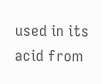used in its acid from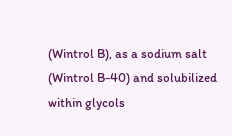(Wintrol B), as a sodium salt (Wintrol B-40) and solubilized within glycols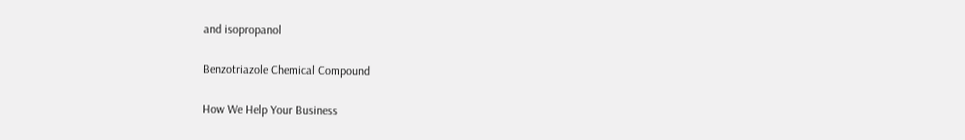and isopropanol

Benzotriazole Chemical Compound

How We Help Your Business